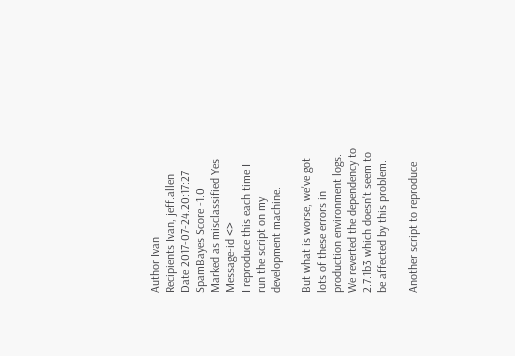Author Ivan
Recipients Ivan, jeff.allen
Date 2017-07-24.20:17:27
SpamBayes Score -1.0
Marked as misclassified Yes
Message-id <>
I reproduce this each time I run the script on my development machine.

But what is worse, we've got lots of these errors in production environment logs. We reverted the dependency to 2.7.1b3 which doesn't seem to be affected by this problem.

Another script to reproduce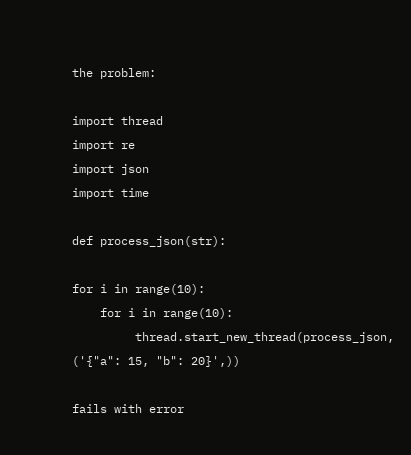the problem:

import thread
import re
import json
import time

def process_json(str):

for i in range(10):
    for i in range(10):
         thread.start_new_thread(process_json, ('{"a": 15, "b": 20}',))

fails with error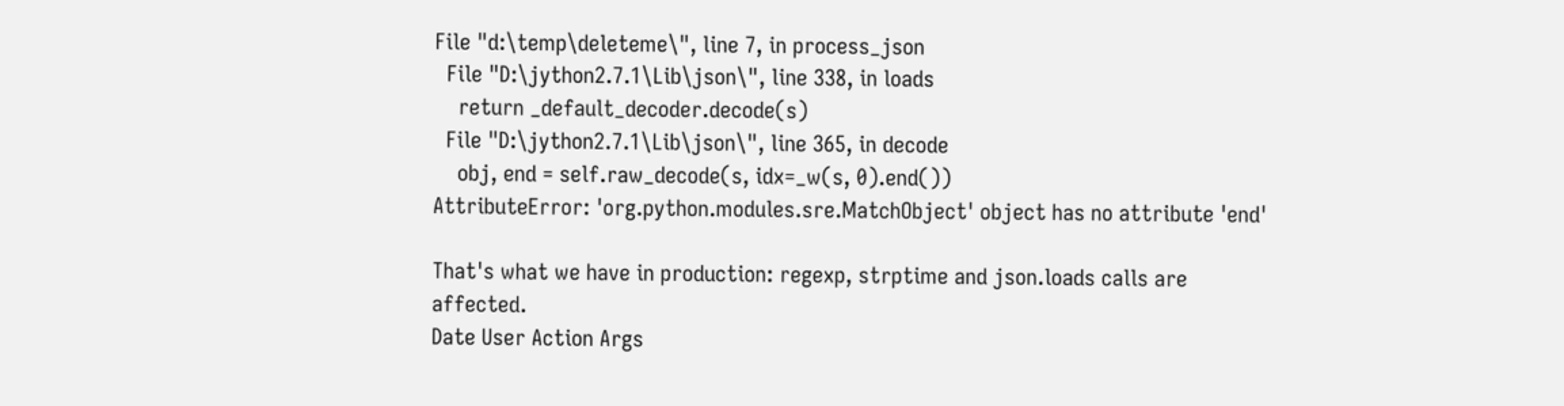File "d:\temp\deleteme\", line 7, in process_json
  File "D:\jython2.7.1\Lib\json\", line 338, in loads
    return _default_decoder.decode(s)
  File "D:\jython2.7.1\Lib\json\", line 365, in decode
    obj, end = self.raw_decode(s, idx=_w(s, 0).end())
AttributeError: 'org.python.modules.sre.MatchObject' object has no attribute 'end'

That's what we have in production: regexp, strptime and json.loads calls are affected.
Date User Action Args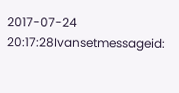2017-07-24 20:17:28Ivansetmessageid: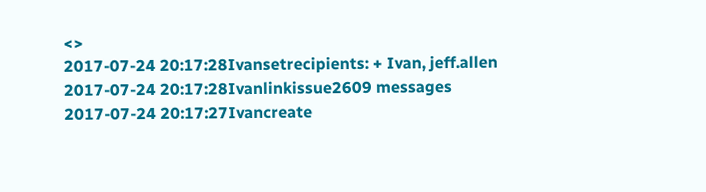<>
2017-07-24 20:17:28Ivansetrecipients: + Ivan, jeff.allen
2017-07-24 20:17:28Ivanlinkissue2609 messages
2017-07-24 20:17:27Ivancreate